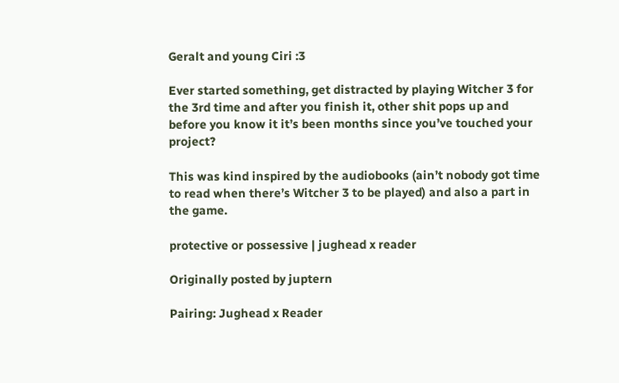Geralt and young Ciri :3

Ever started something, get distracted by playing Witcher 3 for the 3rd time and after you finish it, other shit pops up and before you know it it’s been months since you’ve touched your project?

This was kind inspired by the audiobooks (ain’t nobody got time to read when there’s Witcher 3 to be played) and also a part in the game.

protective or possessive | jughead x reader

Originally posted by juptern

Pairing: Jughead x Reader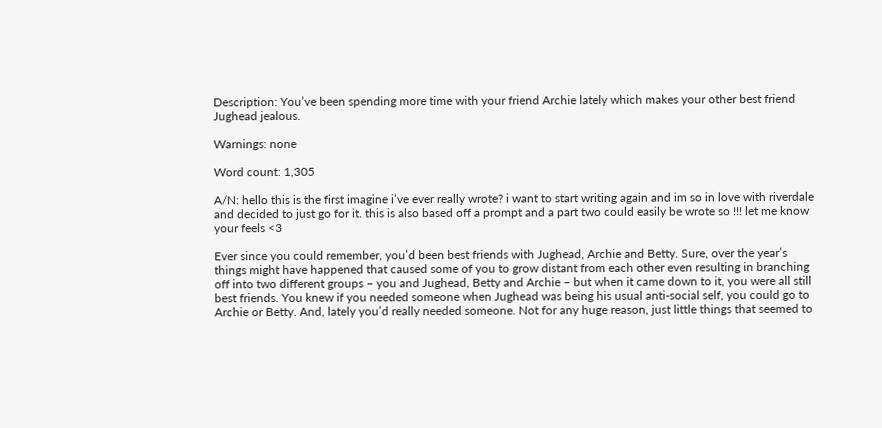Description: You’ve been spending more time with your friend Archie lately which makes your other best friend Jughead jealous.

Warnings: none

Word count: 1,305

A/N: hello this is the first imagine i’ve ever really wrote? i want to start writing again and im so in love with riverdale and decided to just go for it. this is also based off a prompt and a part two could easily be wrote so !!! let me know your feels <3

Ever since you could remember, you’d been best friends with Jughead, Archie and Betty. Sure, over the year’s things might have happened that caused some of you to grow distant from each other even resulting in branching off into two different groups – you and Jughead, Betty and Archie – but when it came down to it, you were all still best friends. You knew if you needed someone when Jughead was being his usual anti-social self, you could go to Archie or Betty. And, lately you’d really needed someone. Not for any huge reason, just little things that seemed to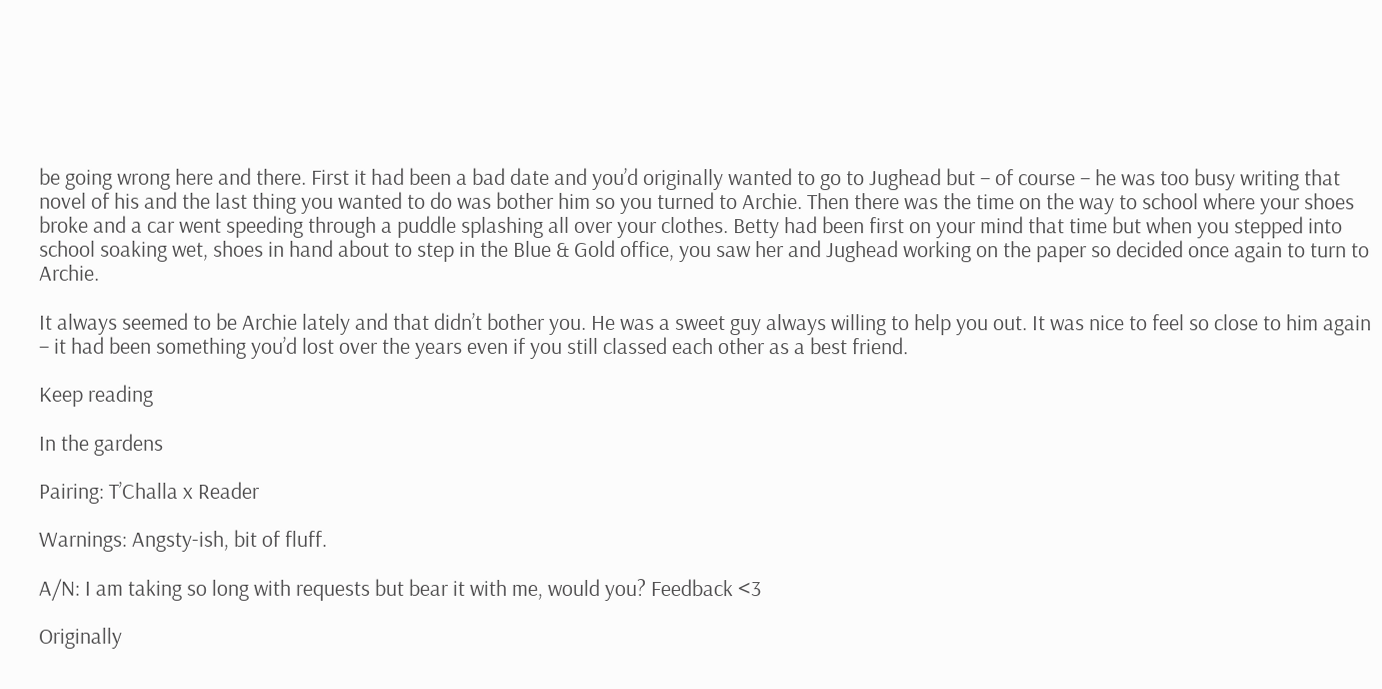be going wrong here and there. First it had been a bad date and you’d originally wanted to go to Jughead but – of course – he was too busy writing that novel of his and the last thing you wanted to do was bother him so you turned to Archie. Then there was the time on the way to school where your shoes broke and a car went speeding through a puddle splashing all over your clothes. Betty had been first on your mind that time but when you stepped into school soaking wet, shoes in hand about to step in the Blue & Gold office, you saw her and Jughead working on the paper so decided once again to turn to Archie.

It always seemed to be Archie lately and that didn’t bother you. He was a sweet guy always willing to help you out. It was nice to feel so close to him again – it had been something you’d lost over the years even if you still classed each other as a best friend.

Keep reading

In the gardens

Pairing: T’Challa x Reader

Warnings: Angsty-ish, bit of fluff.

A/N: I am taking so long with requests but bear it with me, would you? Feedback <3

Originally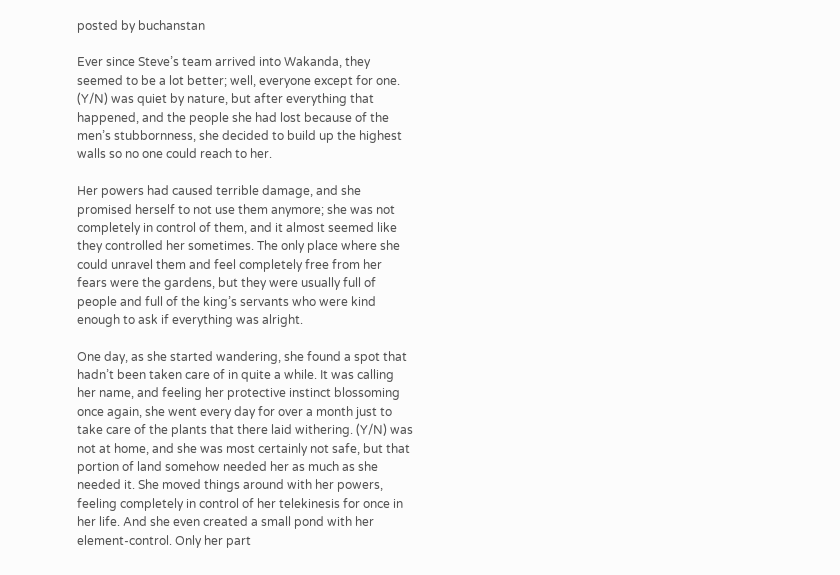posted by buchanstan

Ever since Steve’s team arrived into Wakanda, they seemed to be a lot better; well, everyone except for one. (Y/N) was quiet by nature, but after everything that happened, and the people she had lost because of the men’s stubbornness, she decided to build up the highest walls so no one could reach to her.

Her powers had caused terrible damage, and she promised herself to not use them anymore; she was not completely in control of them, and it almost seemed like they controlled her sometimes. The only place where she could unravel them and feel completely free from her fears were the gardens, but they were usually full of people and full of the king’s servants who were kind enough to ask if everything was alright.

One day, as she started wandering, she found a spot that hadn’t been taken care of in quite a while. It was calling her name, and feeling her protective instinct blossoming once again, she went every day for over a month just to take care of the plants that there laid withering. (Y/N) was not at home, and she was most certainly not safe, but that portion of land somehow needed her as much as she needed it. She moved things around with her powers, feeling completely in control of her telekinesis for once in her life. And she even created a small pond with her element-control. Only her part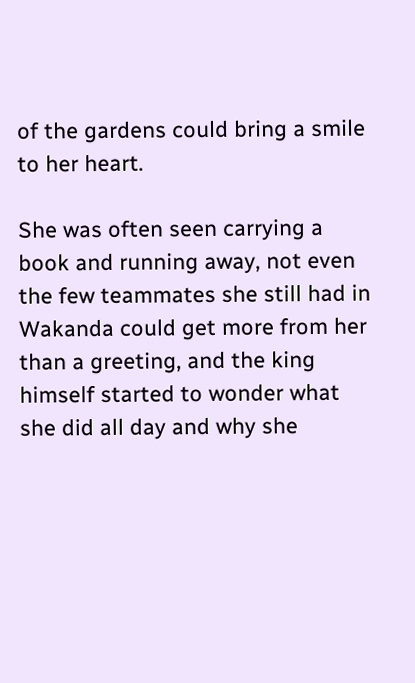of the gardens could bring a smile to her heart.

She was often seen carrying a book and running away, not even the few teammates she still had in Wakanda could get more from her than a greeting, and the king himself started to wonder what she did all day and why she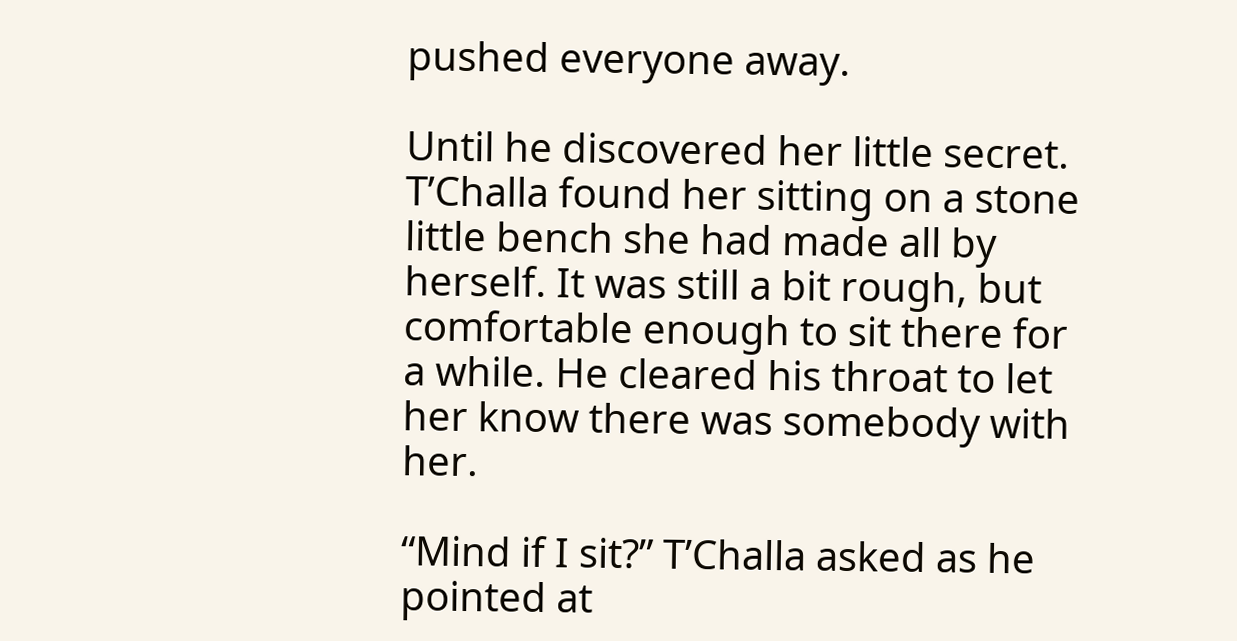pushed everyone away.

Until he discovered her little secret. T’Challa found her sitting on a stone little bench she had made all by herself. It was still a bit rough, but comfortable enough to sit there for a while. He cleared his throat to let her know there was somebody with her.

“Mind if I sit?” T’Challa asked as he pointed at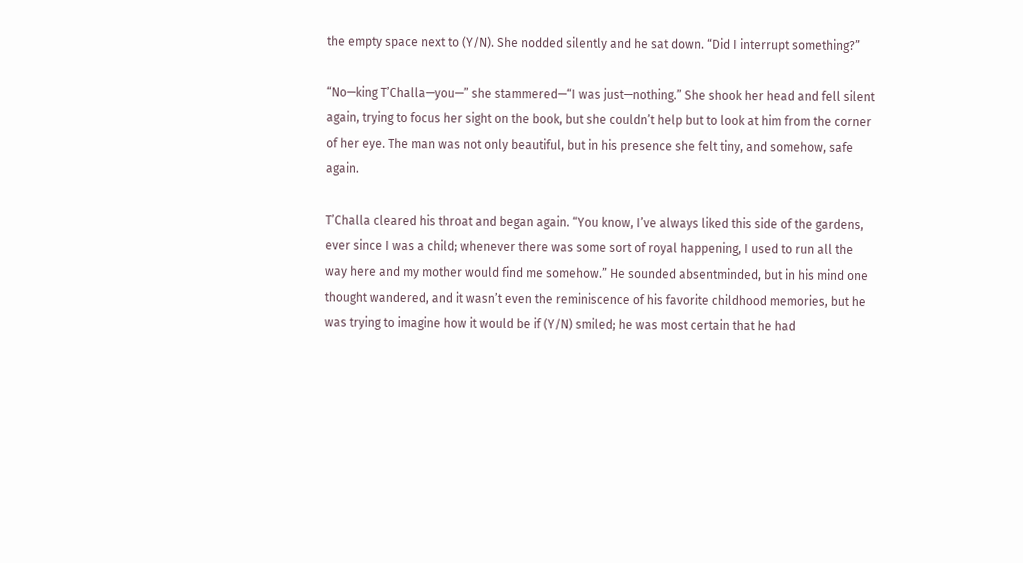the empty space next to (Y/N). She nodded silently and he sat down. “Did I interrupt something?”

“No—king T’Challa—you—” she stammered—“I was just—nothing.” She shook her head and fell silent again, trying to focus her sight on the book, but she couldn’t help but to look at him from the corner of her eye. The man was not only beautiful, but in his presence she felt tiny, and somehow, safe again.

T’Challa cleared his throat and began again. “You know, I’ve always liked this side of the gardens, ever since I was a child; whenever there was some sort of royal happening, I used to run all the way here and my mother would find me somehow.” He sounded absentminded, but in his mind one thought wandered, and it wasn’t even the reminiscence of his favorite childhood memories, but he was trying to imagine how it would be if (Y/N) smiled; he was most certain that he had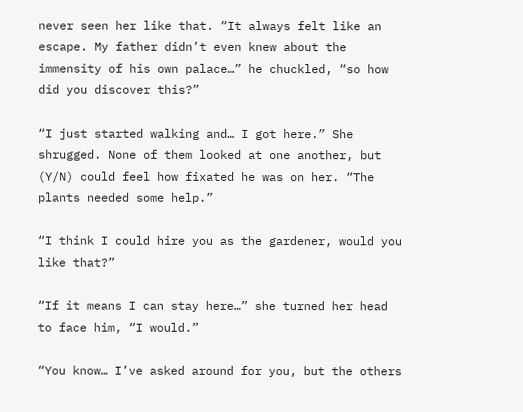never seen her like that. “It always felt like an escape. My father didn’t even knew about the immensity of his own palace…” he chuckled, “so how did you discover this?”

“I just started walking and… I got here.” She shrugged. None of them looked at one another, but (Y/N) could feel how fixated he was on her. “The plants needed some help.”

“I think I could hire you as the gardener, would you like that?”

“If it means I can stay here…” she turned her head to face him, “I would.”

“You know… I’ve asked around for you, but the others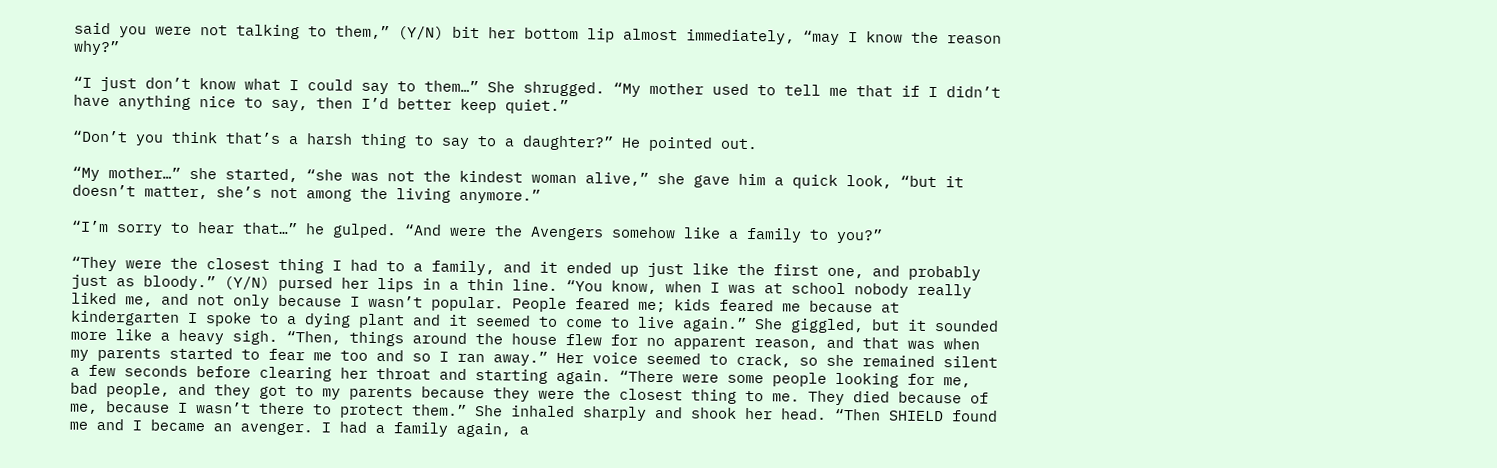said you were not talking to them,” (Y/N) bit her bottom lip almost immediately, “may I know the reason why?”

“I just don’t know what I could say to them…” She shrugged. “My mother used to tell me that if I didn’t have anything nice to say, then I’d better keep quiet.”

“Don’t you think that’s a harsh thing to say to a daughter?” He pointed out.

“My mother…” she started, “she was not the kindest woman alive,” she gave him a quick look, “but it doesn’t matter, she’s not among the living anymore.”

“I’m sorry to hear that…” he gulped. “And were the Avengers somehow like a family to you?”

“They were the closest thing I had to a family, and it ended up just like the first one, and probably just as bloody.” (Y/N) pursed her lips in a thin line. “You know, when I was at school nobody really liked me, and not only because I wasn’t popular. People feared me; kids feared me because at kindergarten I spoke to a dying plant and it seemed to come to live again.” She giggled, but it sounded more like a heavy sigh. “Then, things around the house flew for no apparent reason, and that was when my parents started to fear me too and so I ran away.” Her voice seemed to crack, so she remained silent a few seconds before clearing her throat and starting again. “There were some people looking for me, bad people, and they got to my parents because they were the closest thing to me. They died because of me, because I wasn’t there to protect them.” She inhaled sharply and shook her head. “Then SHIELD found me and I became an avenger. I had a family again, a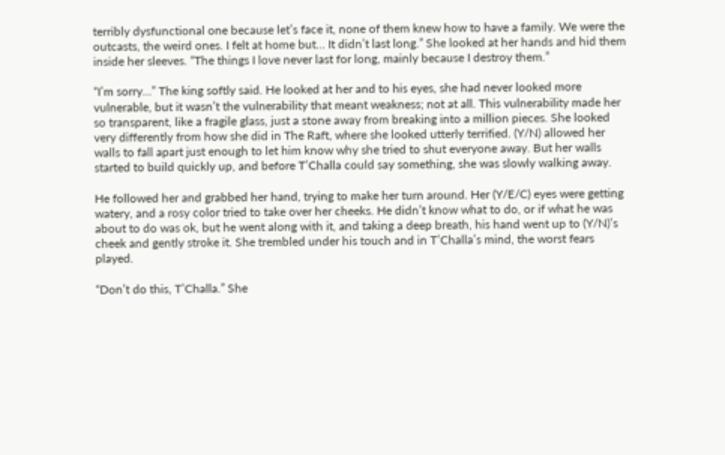terribly dysfunctional one because let’s face it, none of them knew how to have a family. We were the outcasts, the weird ones. I felt at home but… It didn’t last long.” She looked at her hands and hid them inside her sleeves. “The things I love never last for long, mainly because I destroy them.”

“I’m sorry…” The king softly said. He looked at her and to his eyes, she had never looked more vulnerable, but it wasn’t the vulnerability that meant weakness; not at all. This vulnerability made her so transparent, like a fragile glass, just a stone away from breaking into a million pieces. She looked very differently from how she did in The Raft, where she looked utterly terrified. (Y/N) allowed her walls to fall apart just enough to let him know why she tried to shut everyone away. But her walls started to build quickly up, and before T’Challa could say something, she was slowly walking away.

He followed her and grabbed her hand, trying to make her turn around. Her (Y/E/C) eyes were getting watery, and a rosy color tried to take over her cheeks. He didn’t know what to do, or if what he was about to do was ok, but he went along with it, and taking a deep breath, his hand went up to (Y/N)’s cheek and gently stroke it. She trembled under his touch and in T’Challa’s mind, the worst fears played.

“Don’t do this, T’Challa.” She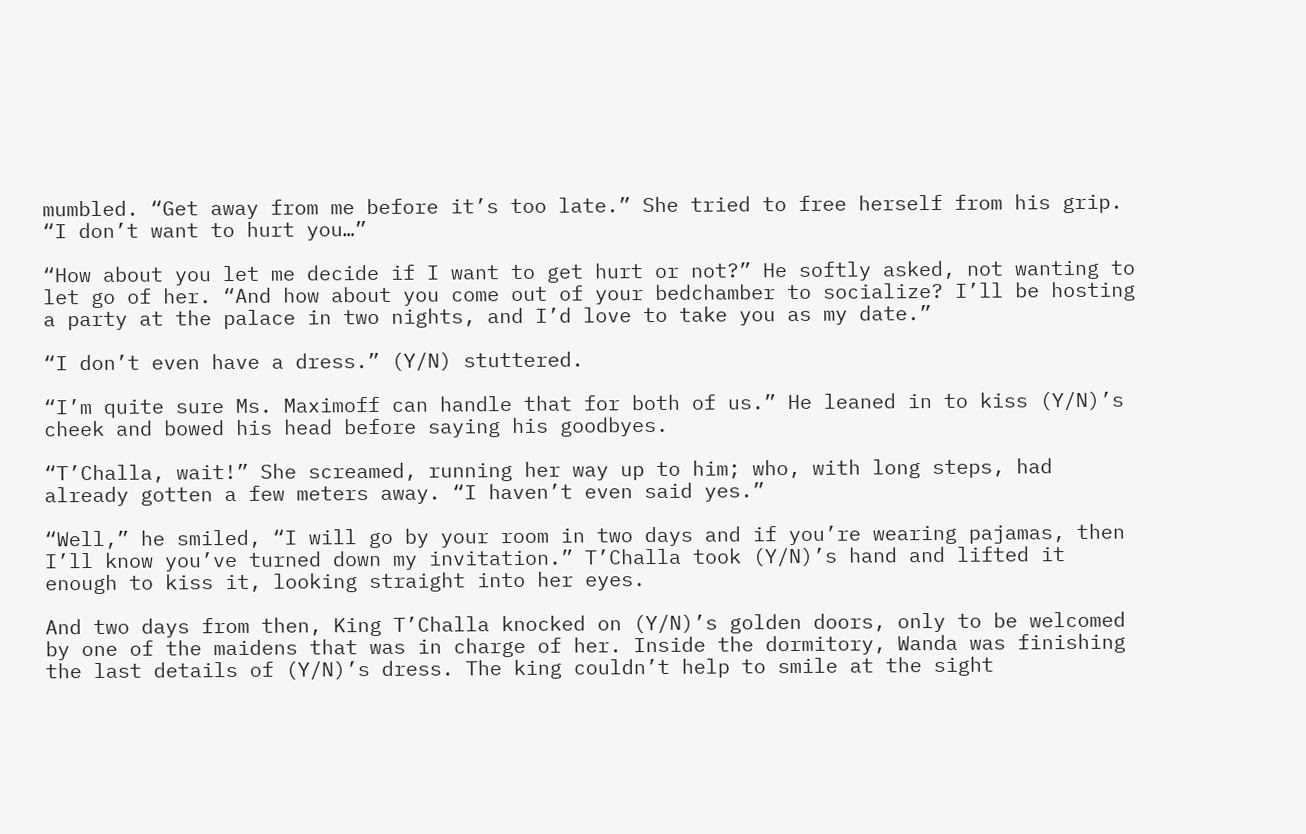mumbled. “Get away from me before it’s too late.” She tried to free herself from his grip. “I don’t want to hurt you…”

“How about you let me decide if I want to get hurt or not?” He softly asked, not wanting to let go of her. “And how about you come out of your bedchamber to socialize? I’ll be hosting a party at the palace in two nights, and I’d love to take you as my date.”

“I don’t even have a dress.” (Y/N) stuttered.

“I’m quite sure Ms. Maximoff can handle that for both of us.” He leaned in to kiss (Y/N)’s cheek and bowed his head before saying his goodbyes.

“T’Challa, wait!” She screamed, running her way up to him; who, with long steps, had already gotten a few meters away. “I haven’t even said yes.”

“Well,” he smiled, “I will go by your room in two days and if you’re wearing pajamas, then I’ll know you’ve turned down my invitation.” T’Challa took (Y/N)’s hand and lifted it enough to kiss it, looking straight into her eyes.

And two days from then, King T’Challa knocked on (Y/N)’s golden doors, only to be welcomed by one of the maidens that was in charge of her. Inside the dormitory, Wanda was finishing the last details of (Y/N)’s dress. The king couldn’t help to smile at the sight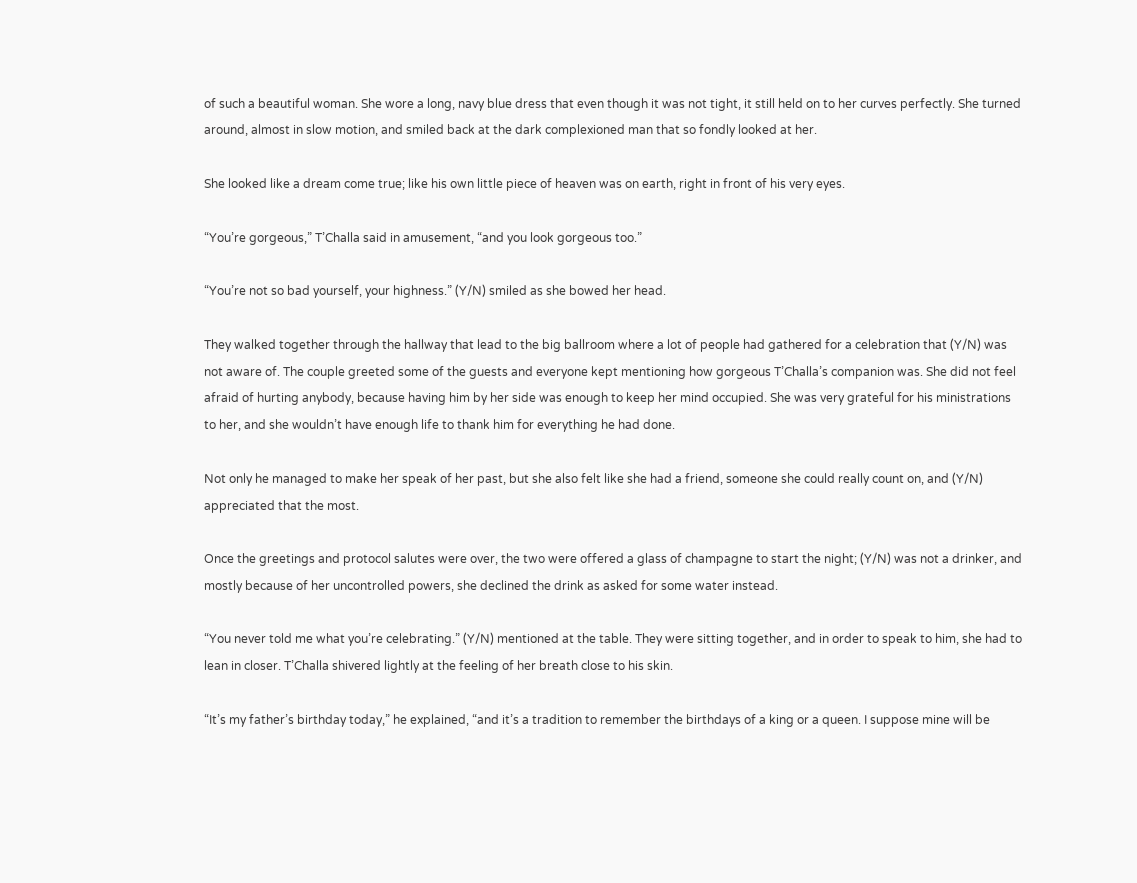of such a beautiful woman. She wore a long, navy blue dress that even though it was not tight, it still held on to her curves perfectly. She turned around, almost in slow motion, and smiled back at the dark complexioned man that so fondly looked at her.

She looked like a dream come true; like his own little piece of heaven was on earth, right in front of his very eyes.

“You’re gorgeous,” T’Challa said in amusement, “and you look gorgeous too.”

“You’re not so bad yourself, your highness.” (Y/N) smiled as she bowed her head.

They walked together through the hallway that lead to the big ballroom where a lot of people had gathered for a celebration that (Y/N) was not aware of. The couple greeted some of the guests and everyone kept mentioning how gorgeous T’Challa’s companion was. She did not feel afraid of hurting anybody, because having him by her side was enough to keep her mind occupied. She was very grateful for his ministrations to her, and she wouldn’t have enough life to thank him for everything he had done.

Not only he managed to make her speak of her past, but she also felt like she had a friend, someone she could really count on, and (Y/N) appreciated that the most.

Once the greetings and protocol salutes were over, the two were offered a glass of champagne to start the night; (Y/N) was not a drinker, and mostly because of her uncontrolled powers, she declined the drink as asked for some water instead.

“You never told me what you’re celebrating.” (Y/N) mentioned at the table. They were sitting together, and in order to speak to him, she had to lean in closer. T’Challa shivered lightly at the feeling of her breath close to his skin.

“It’s my father’s birthday today,” he explained, “and it’s a tradition to remember the birthdays of a king or a queen. I suppose mine will be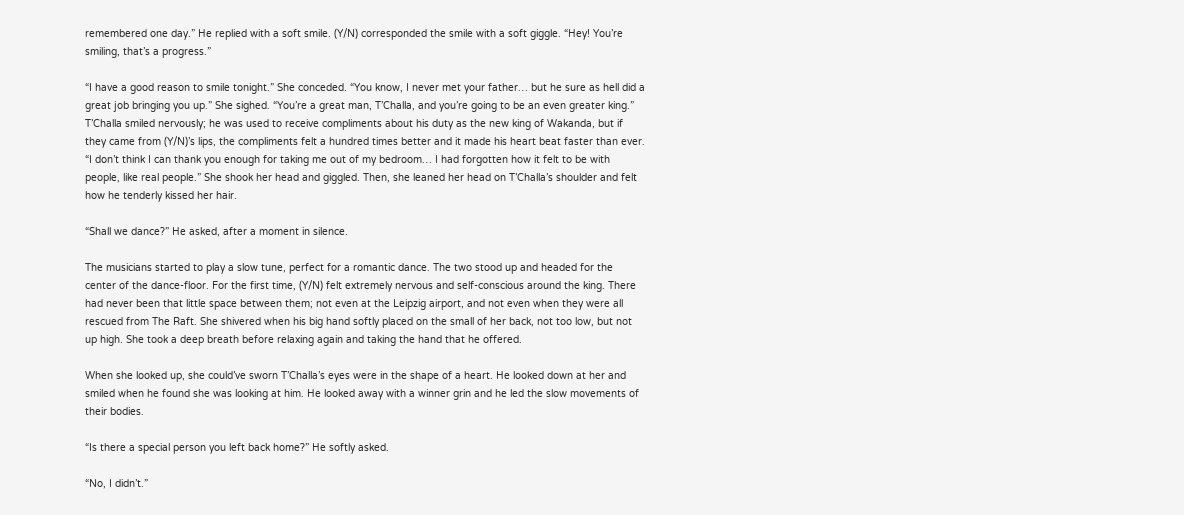remembered one day.” He replied with a soft smile. (Y/N) corresponded the smile with a soft giggle. “Hey! You’re smiling, that’s a progress.”

“I have a good reason to smile tonight.” She conceded. “You know, I never met your father… but he sure as hell did a great job bringing you up.” She sighed. “You’re a great man, T’Challa, and you’re going to be an even greater king.” T’Challa smiled nervously; he was used to receive compliments about his duty as the new king of Wakanda, but if they came from (Y/N)’s lips, the compliments felt a hundred times better and it made his heart beat faster than ever. “I don’t think I can thank you enough for taking me out of my bedroom… I had forgotten how it felt to be with people, like real people.” She shook her head and giggled. Then, she leaned her head on T’Challa’s shoulder and felt how he tenderly kissed her hair.

“Shall we dance?” He asked, after a moment in silence.

The musicians started to play a slow tune, perfect for a romantic dance. The two stood up and headed for the center of the dance-floor. For the first time, (Y/N) felt extremely nervous and self-conscious around the king. There had never been that little space between them; not even at the Leipzig airport, and not even when they were all rescued from The Raft. She shivered when his big hand softly placed on the small of her back, not too low, but not up high. She took a deep breath before relaxing again and taking the hand that he offered.

When she looked up, she could’ve sworn T’Challa’s eyes were in the shape of a heart. He looked down at her and smiled when he found she was looking at him. He looked away with a winner grin and he led the slow movements of their bodies.

“Is there a special person you left back home?” He softly asked.

“No, I didn’t.”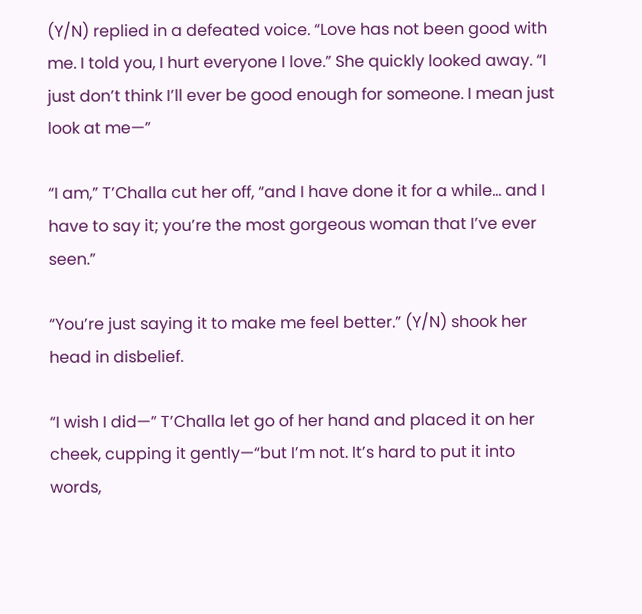(Y/N) replied in a defeated voice. “Love has not been good with me. I told you, I hurt everyone I love.” She quickly looked away. “I just don’t think I’ll ever be good enough for someone. I mean just look at me—”

“I am,” T’Challa cut her off, “and I have done it for a while… and I have to say it; you’re the most gorgeous woman that I’ve ever seen.”

“You’re just saying it to make me feel better.” (Y/N) shook her head in disbelief.

“I wish I did—” T’Challa let go of her hand and placed it on her cheek, cupping it gently—“but I’m not. It’s hard to put it into words,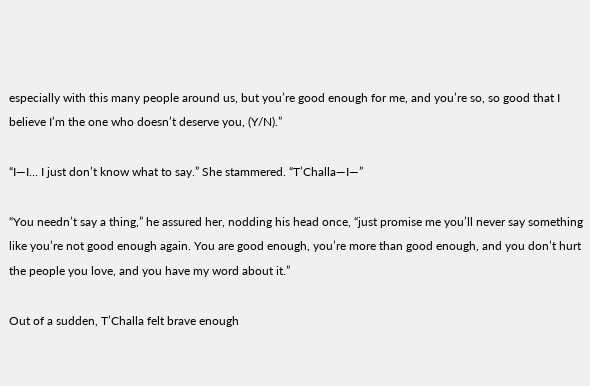especially with this many people around us, but you’re good enough for me, and you’re so, so good that I believe I’m the one who doesn’t deserve you, (Y/N).”

“I—I… I just don’t know what to say.” She stammered. “T’Challa—I—”

“You needn’t say a thing,” he assured her, nodding his head once, “just promise me you’ll never say something like you’re not good enough again. You are good enough, you’re more than good enough, and you don’t hurt the people you love, and you have my word about it.”

Out of a sudden, T’Challa felt brave enough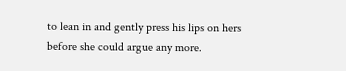to lean in and gently press his lips on hers before she could argue any more.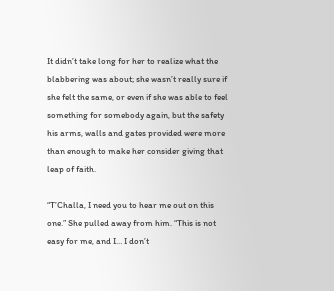It didn’t take long for her to realize what the blabbering was about; she wasn’t really sure if she felt the same, or even if she was able to feel something for somebody again, but the safety his arms, walls and gates provided were more than enough to make her consider giving that leap of faith.

“T’Challa, I need you to hear me out on this one.” She pulled away from him. “This is not easy for me, and I… I don’t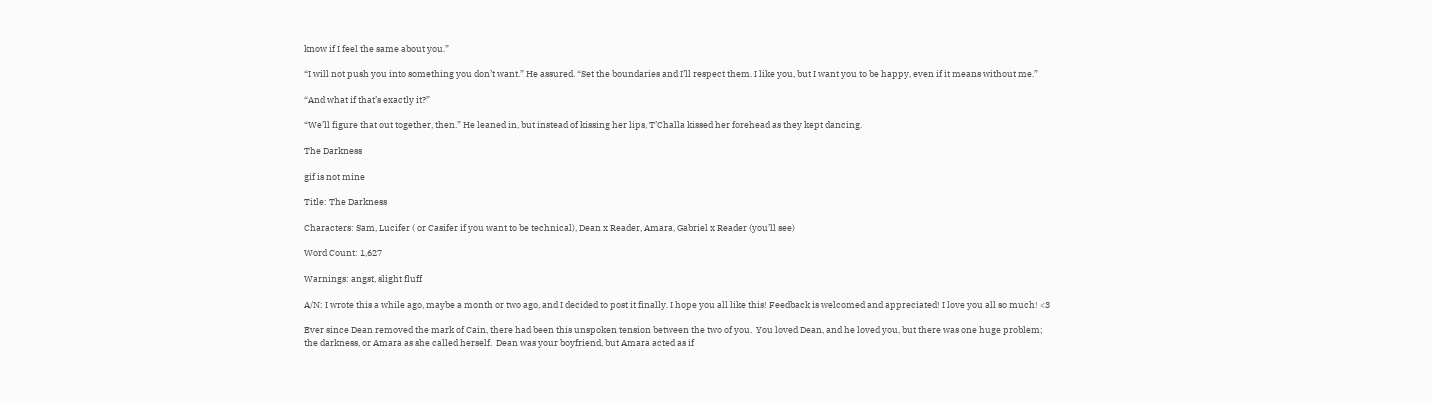know if I feel the same about you.”

“I will not push you into something you don’t want.” He assured. “Set the boundaries and I’ll respect them. I like you, but I want you to be happy, even if it means without me.”

“And what if that’s exactly it?”

“We’ll figure that out together, then.” He leaned in, but instead of kissing her lips, T’Challa kissed her forehead as they kept dancing.

The Darkness

gif is not mine

Title: The Darkness

Characters: Sam, Lucifer ( or Casifer if you want to be technical), Dean x Reader, Amara, Gabriel x Reader (you’ll see)

Word Count: 1,627

Warnings: angst, slight fluff

A/N: I wrote this a while ago, maybe a month or two ago, and I decided to post it finally. I hope you all like this! Feedback is welcomed and appreciated! I love you all so much! <3

Ever since Dean removed the mark of Cain, there had been this unspoken tension between the two of you.  You loved Dean, and he loved you, but there was one huge problem; the darkness, or Amara as she called herself.  Dean was your boyfriend, but Amara acted as if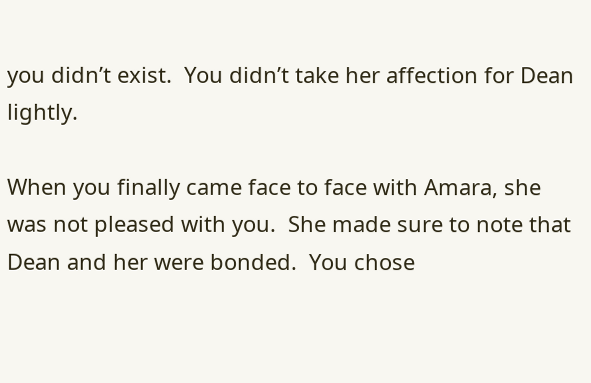you didn’t exist.  You didn’t take her affection for Dean lightly.

When you finally came face to face with Amara, she was not pleased with you.  She made sure to note that Dean and her were bonded.  You chose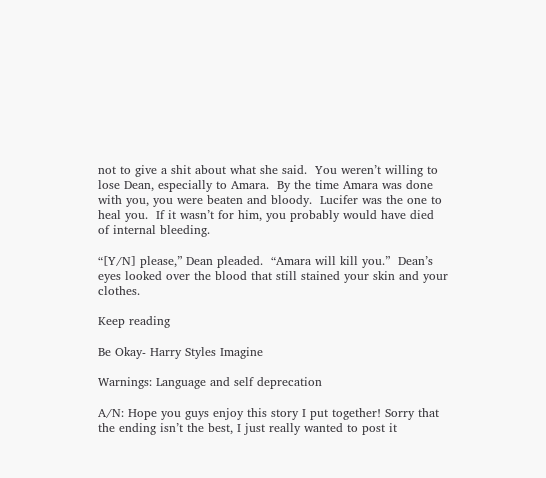not to give a shit about what she said.  You weren’t willing to lose Dean, especially to Amara.  By the time Amara was done with you, you were beaten and bloody.  Lucifer was the one to heal you.  If it wasn’t for him, you probably would have died of internal bleeding.

“[Y/N] please,” Dean pleaded.  “Amara will kill you.”  Dean’s eyes looked over the blood that still stained your skin and your clothes.

Keep reading

Be Okay- Harry Styles Imagine

Warnings: Language and self deprecation

A/N: Hope you guys enjoy this story I put together! Sorry that the ending isn’t the best, I just really wanted to post it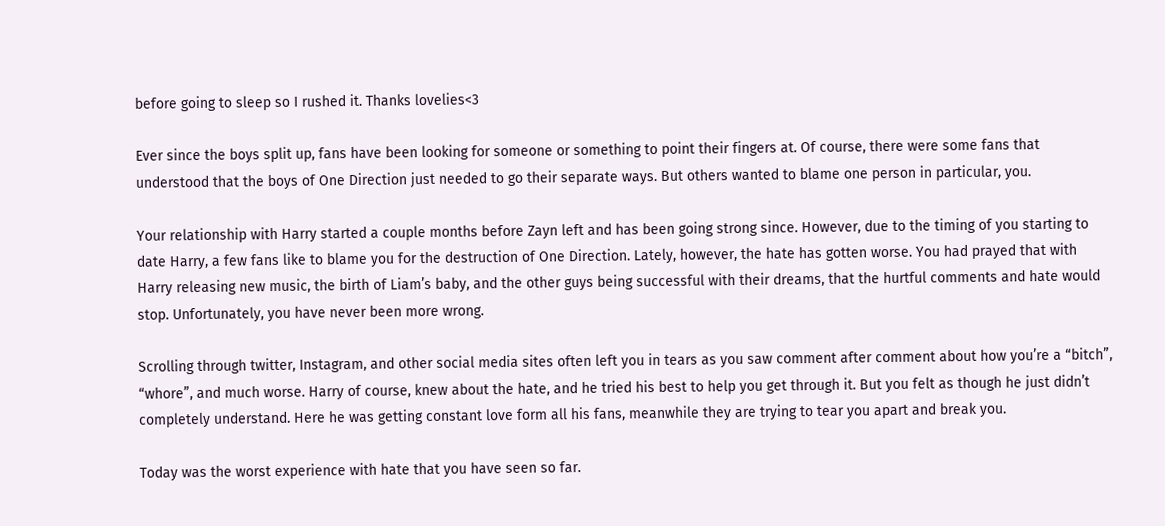before going to sleep so I rushed it. Thanks lovelies<3

Ever since the boys split up, fans have been looking for someone or something to point their fingers at. Of course, there were some fans that understood that the boys of One Direction just needed to go their separate ways. But others wanted to blame one person in particular, you.

Your relationship with Harry started a couple months before Zayn left and has been going strong since. However, due to the timing of you starting to date Harry, a few fans like to blame you for the destruction of One Direction. Lately, however, the hate has gotten worse. You had prayed that with Harry releasing new music, the birth of Liam’s baby, and the other guys being successful with their dreams, that the hurtful comments and hate would stop. Unfortunately, you have never been more wrong.

Scrolling through twitter, Instagram, and other social media sites often left you in tears as you saw comment after comment about how you’re a “bitch”, “whore”, and much worse. Harry of course, knew about the hate, and he tried his best to help you get through it. But you felt as though he just didn’t completely understand. Here he was getting constant love form all his fans, meanwhile they are trying to tear you apart and break you.

Today was the worst experience with hate that you have seen so far.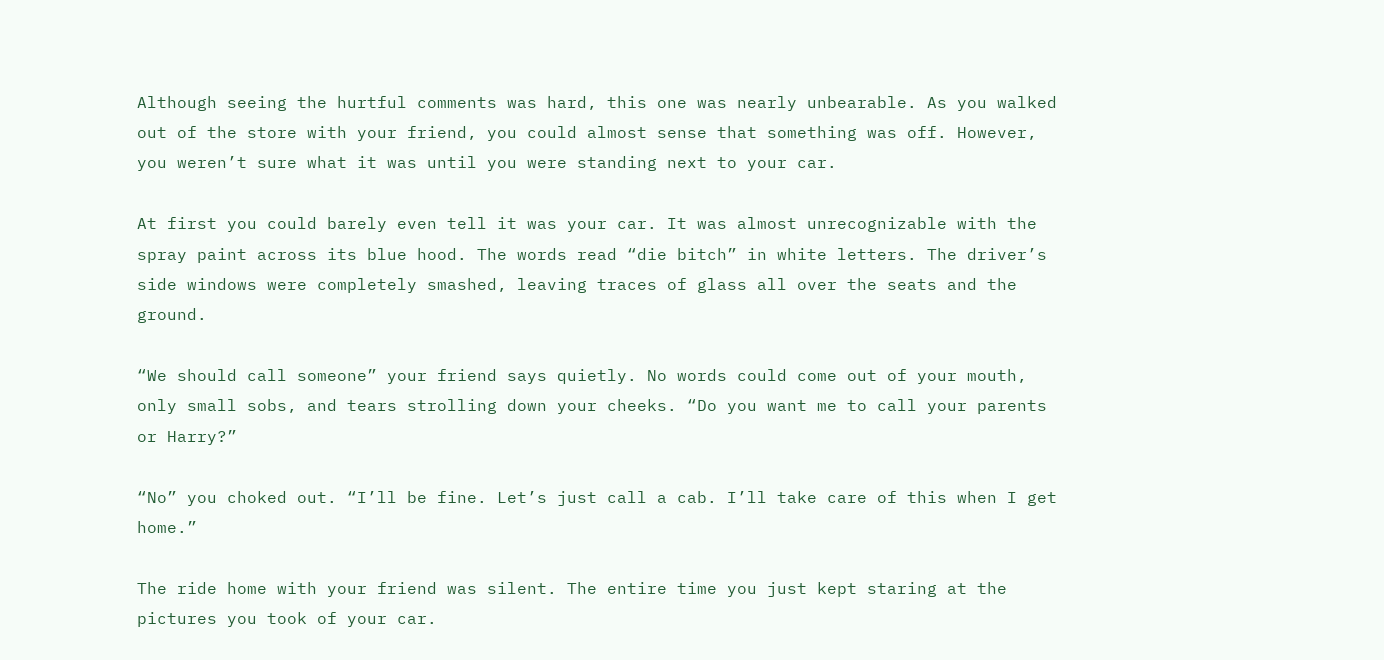Although seeing the hurtful comments was hard, this one was nearly unbearable. As you walked out of the store with your friend, you could almost sense that something was off. However, you weren’t sure what it was until you were standing next to your car.

At first you could barely even tell it was your car. It was almost unrecognizable with the spray paint across its blue hood. The words read “die bitch” in white letters. The driver’s side windows were completely smashed, leaving traces of glass all over the seats and the ground.

“We should call someone” your friend says quietly. No words could come out of your mouth, only small sobs, and tears strolling down your cheeks. “Do you want me to call your parents or Harry?”

“No” you choked out. “I’ll be fine. Let’s just call a cab. I’ll take care of this when I get home.”

The ride home with your friend was silent. The entire time you just kept staring at the pictures you took of your car.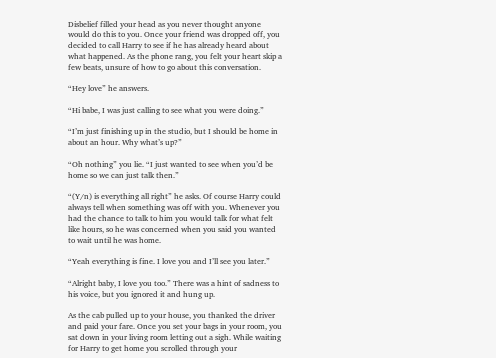Disbelief filled your head as you never thought anyone would do this to you. Once your friend was dropped off, you decided to call Harry to see if he has already heard about what happened. As the phone rang, you felt your heart skip a few beats, unsure of how to go about this conversation.

“Hey love” he answers.

“Hi babe, I was just calling to see what you were doing.”

“I’m just finishing up in the studio, but I should be home in about an hour. Why what’s up?”

“Oh nothing” you lie. “I just wanted to see when you’d be home so we can just talk then.”

“(Y/n) is everything all right” he asks. Of course Harry could always tell when something was off with you. Whenever you had the chance to talk to him you would talk for what felt like hours, so he was concerned when you said you wanted to wait until he was home.

“Yeah everything is fine. I love you and I’ll see you later.”

“Alright baby, I love you too.” There was a hint of sadness to his voice, but you ignored it and hung up.

As the cab pulled up to your house, you thanked the driver and paid your fare. Once you set your bags in your room, you sat down in your living room letting out a sigh. While waiting for Harry to get home you scrolled through your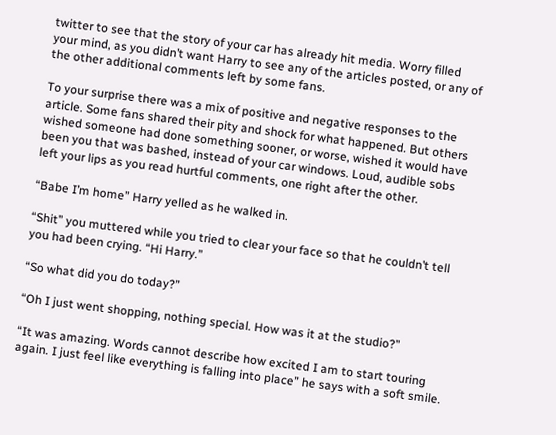twitter to see that the story of your car has already hit media. Worry filled your mind, as you didn’t want Harry to see any of the articles posted, or any of the other additional comments left by some fans.

To your surprise there was a mix of positive and negative responses to the article. Some fans shared their pity and shock for what happened. But others wished someone had done something sooner, or worse, wished it would have been you that was bashed, instead of your car windows. Loud, audible sobs left your lips as you read hurtful comments, one right after the other.

“Babe I’m home” Harry yelled as he walked in.

“Shit” you muttered while you tried to clear your face so that he couldn’t tell you had been crying. “Hi Harry.”

“So what did you do today?”

“Oh I just went shopping, nothing special. How was it at the studio?”

“It was amazing. Words cannot describe how excited I am to start touring again. I just feel like everything is falling into place” he says with a soft smile.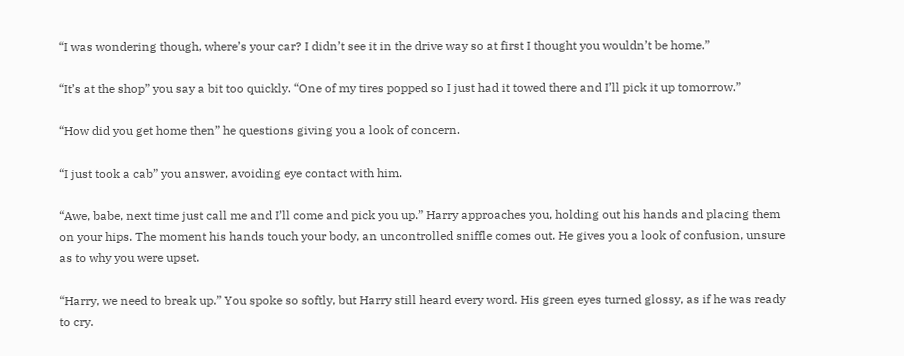“I was wondering though, where’s your car? I didn’t see it in the drive way so at first I thought you wouldn’t be home.”

“It’s at the shop” you say a bit too quickly. “One of my tires popped so I just had it towed there and I’ll pick it up tomorrow.”

“How did you get home then” he questions giving you a look of concern.

“I just took a cab” you answer, avoiding eye contact with him.

“Awe, babe, next time just call me and I’ll come and pick you up.” Harry approaches you, holding out his hands and placing them on your hips. The moment his hands touch your body, an uncontrolled sniffle comes out. He gives you a look of confusion, unsure as to why you were upset.

“Harry, we need to break up.” You spoke so softly, but Harry still heard every word. His green eyes turned glossy, as if he was ready to cry.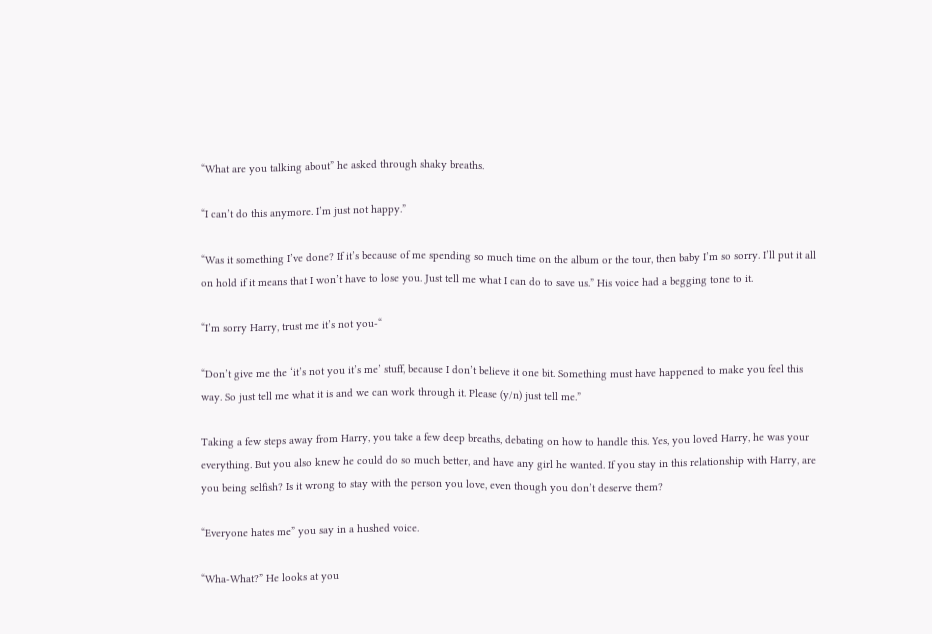“What are you talking about” he asked through shaky breaths.

“I can’t do this anymore. I’m just not happy.”

“Was it something I’ve done? If it’s because of me spending so much time on the album or the tour, then baby I’m so sorry. I’ll put it all on hold if it means that I won’t have to lose you. Just tell me what I can do to save us.” His voice had a begging tone to it.

“I’m sorry Harry, trust me it’s not you-“

“Don’t give me the ‘it’s not you it’s me’ stuff, because I don’t believe it one bit. Something must have happened to make you feel this way. So just tell me what it is and we can work through it. Please (y/n) just tell me.”

Taking a few steps away from Harry, you take a few deep breaths, debating on how to handle this. Yes, you loved Harry, he was your everything. But you also knew he could do so much better, and have any girl he wanted. If you stay in this relationship with Harry, are you being selfish? Is it wrong to stay with the person you love, even though you don’t deserve them?

“Everyone hates me” you say in a hushed voice.

“Wha-What?” He looks at you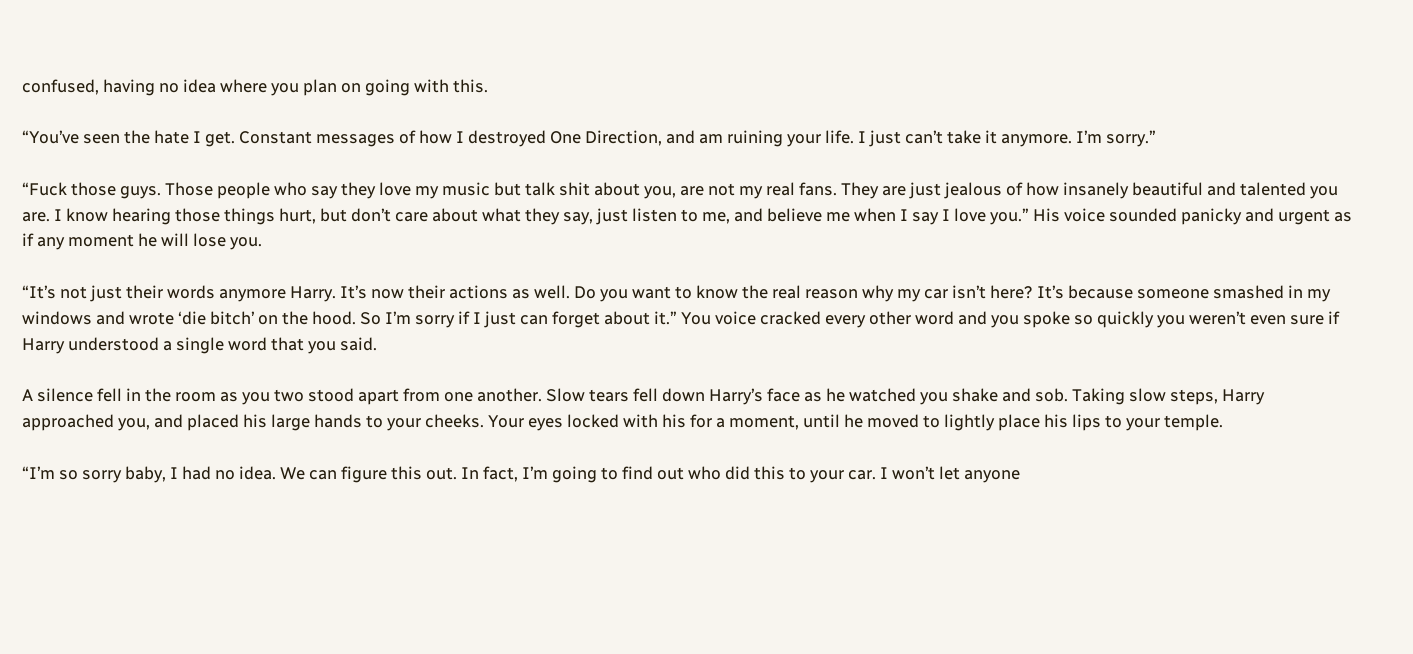confused, having no idea where you plan on going with this.

“You’ve seen the hate I get. Constant messages of how I destroyed One Direction, and am ruining your life. I just can’t take it anymore. I’m sorry.”

“Fuck those guys. Those people who say they love my music but talk shit about you, are not my real fans. They are just jealous of how insanely beautiful and talented you are. I know hearing those things hurt, but don’t care about what they say, just listen to me, and believe me when I say I love you.” His voice sounded panicky and urgent as if any moment he will lose you.

“It’s not just their words anymore Harry. It’s now their actions as well. Do you want to know the real reason why my car isn’t here? It’s because someone smashed in my windows and wrote ‘die bitch’ on the hood. So I’m sorry if I just can forget about it.” You voice cracked every other word and you spoke so quickly you weren’t even sure if Harry understood a single word that you said.

A silence fell in the room as you two stood apart from one another. Slow tears fell down Harry’s face as he watched you shake and sob. Taking slow steps, Harry approached you, and placed his large hands to your cheeks. Your eyes locked with his for a moment, until he moved to lightly place his lips to your temple.

“I’m so sorry baby, I had no idea. We can figure this out. In fact, I’m going to find out who did this to your car. I won’t let anyone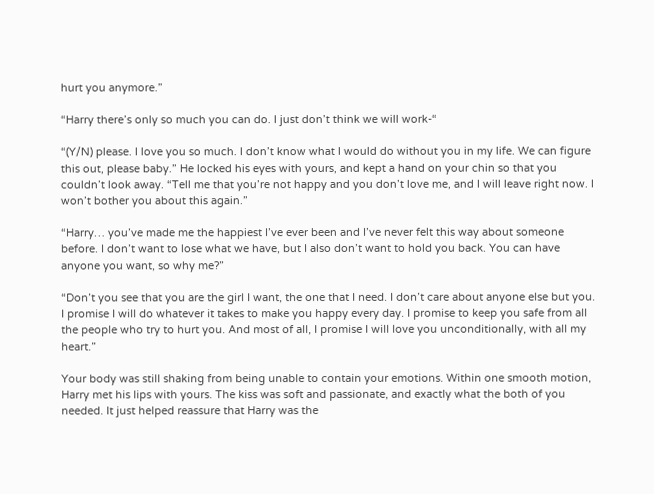hurt you anymore.”

“Harry there’s only so much you can do. I just don’t think we will work-“

“(Y/N) please. I love you so much. I don’t know what I would do without you in my life. We can figure this out, please baby.” He locked his eyes with yours, and kept a hand on your chin so that you couldn’t look away. “Tell me that you’re not happy and you don’t love me, and I will leave right now. I won’t bother you about this again.”

“Harry… you’ve made me the happiest I’ve ever been and I’ve never felt this way about someone before. I don’t want to lose what we have, but I also don’t want to hold you back. You can have anyone you want, so why me?”

“Don’t you see that you are the girl I want, the one that I need. I don’t care about anyone else but you. I promise I will do whatever it takes to make you happy every day. I promise to keep you safe from all the people who try to hurt you. And most of all, I promise I will love you unconditionally, with all my heart.”

Your body was still shaking from being unable to contain your emotions. Within one smooth motion, Harry met his lips with yours. The kiss was soft and passionate, and exactly what the both of you needed. It just helped reassure that Harry was the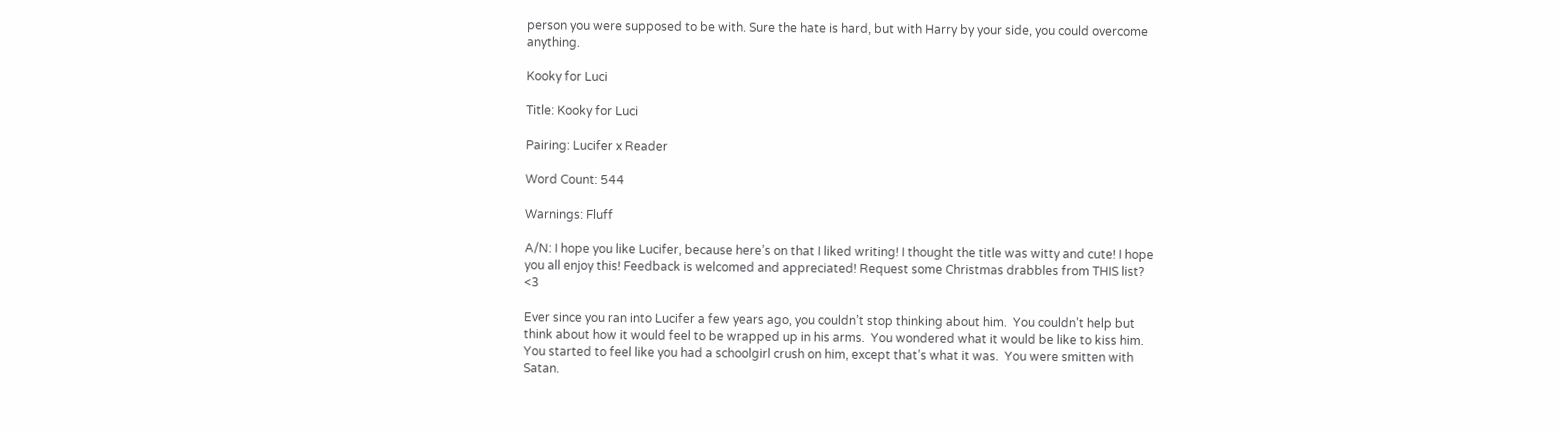person you were supposed to be with. Sure the hate is hard, but with Harry by your side, you could overcome anything.

Kooky for Luci

Title: Kooky for Luci

Pairing: Lucifer x Reader

Word Count: 544

Warnings: Fluff

A/N: I hope you like Lucifer, because here’s on that I liked writing! I thought the title was witty and cute! I hope you all enjoy this! Feedback is welcomed and appreciated! Request some Christmas drabbles from THIS list? <3

Ever since you ran into Lucifer a few years ago, you couldn’t stop thinking about him.  You couldn’t help but think about how it would feel to be wrapped up in his arms.  You wondered what it would be like to kiss him.  You started to feel like you had a schoolgirl crush on him, except that’s what it was.  You were smitten with Satan.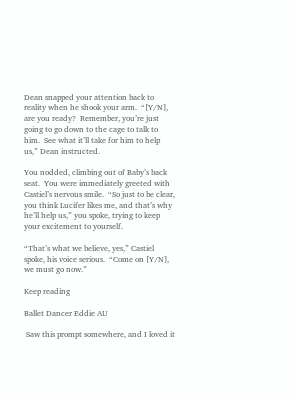Dean snapped your attention back to reality when he shook your arm.  “[Y/N], are you ready?  Remember, you’re just going to go down to the cage to talk to him.  See what it’ll take for him to help us,” Dean instructed.

You nodded, climbing out of Baby’s back seat.  You were immediately greeted with Castiel’s nervous smile.  “So just to be clear, you think Lucifer likes me, and that’s why he’ll help us,” you spoke, trying to keep your excitement to yourself.

“That’s what we believe, yes,” Castiel spoke, his voice serious.  “Come on [Y/N], we must go now.”

Keep reading

Ballet Dancer Eddie AU

 Saw this prompt somewhere, and I loved it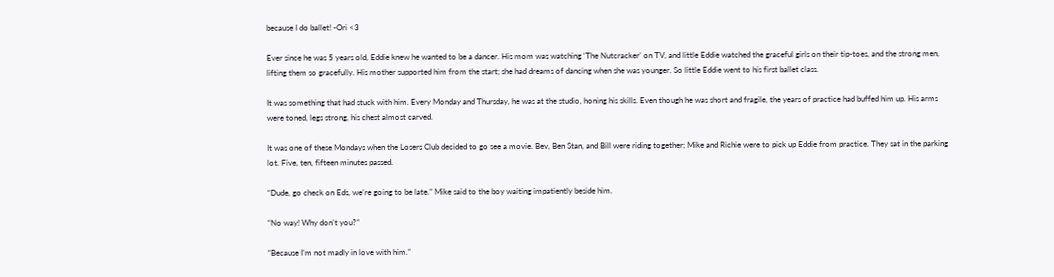because I do ballet! -Ori <3

Ever since he was 5 years old, Eddie knew he wanted to be a dancer. His mom was watching ‘The Nutcracker’ on TV, and little Eddie watched the graceful girls on their tip-toes, and the strong men, lifting them so gracefully. His mother supported him from the start; she had dreams of dancing when she was younger. So little Eddie went to his first ballet class.

It was something that had stuck with him. Every Monday and Thursday, he was at the studio, honing his skills. Even though he was short and fragile, the years of practice had buffed him up. His arms were toned, legs strong, his chest almost carved.

It was one of these Mondays when the Losers Club decided to go see a movie. Bev, Ben Stan, and Bill were riding together; Mike and Richie were to pick up Eddie from practice. They sat in the parking lot. Five, ten, fifteen minutes passed.

“Dude, go check on Eds, we’re going to be late.” Mike said to the boy waiting impatiently beside him.

“No way! Why don’t you?”

“Because I’m not madly in love with him.”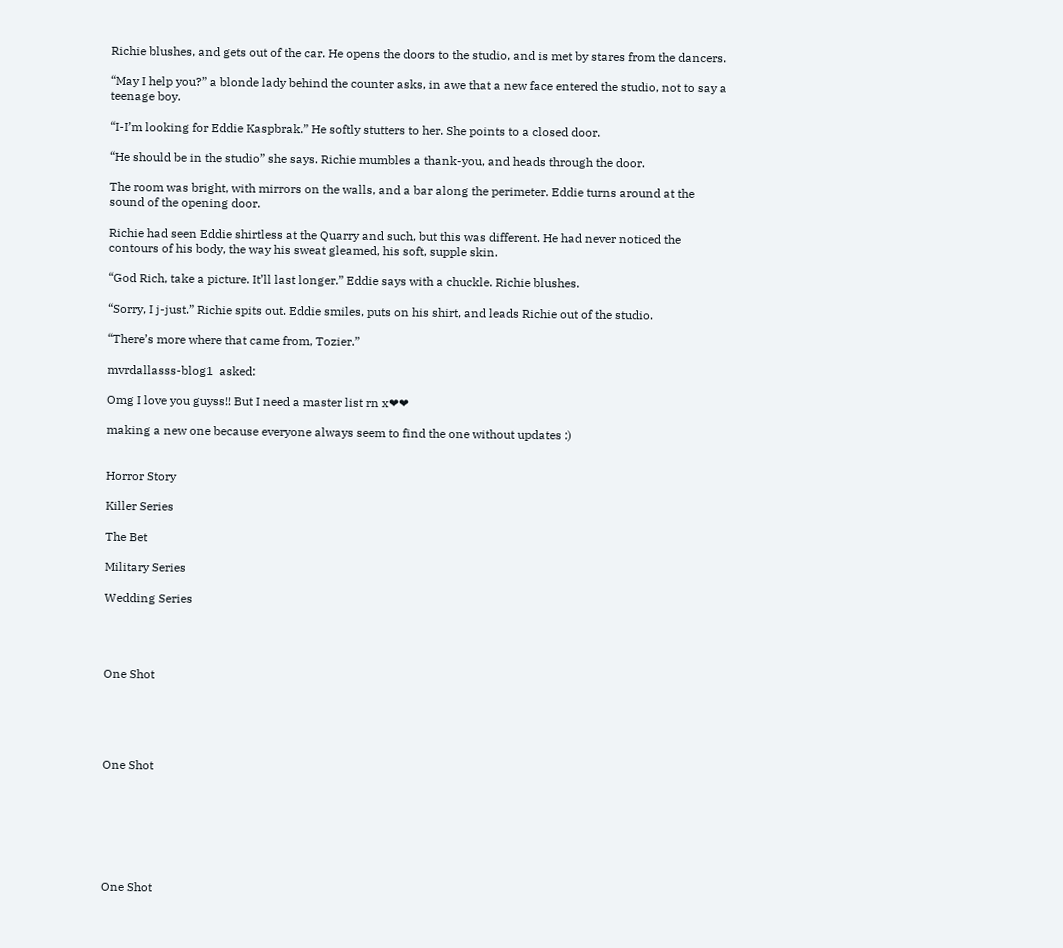Richie blushes, and gets out of the car. He opens the doors to the studio, and is met by stares from the dancers.

“May I help you?” a blonde lady behind the counter asks, in awe that a new face entered the studio, not to say a teenage boy.

“I-I’m looking for Eddie Kaspbrak.” He softly stutters to her. She points to a closed door.

“He should be in the studio” she says. Richie mumbles a thank-you, and heads through the door.

The room was bright, with mirrors on the walls, and a bar along the perimeter. Eddie turns around at the sound of the opening door.

Richie had seen Eddie shirtless at the Quarry and such, but this was different. He had never noticed the contours of his body, the way his sweat gleamed, his soft, supple skin.

“God Rich, take a picture. It’ll last longer.” Eddie says with a chuckle. Richie blushes.

“Sorry, I j-just.” Richie spits out. Eddie smiles, puts on his shirt, and leads Richie out of the studio.

“There’s more where that came from, Tozier.”

mvrdallasss-blog1  asked:

Omg I love you guyss!! But I need a master list rn x❤❤

making a new one because everyone always seem to find the one without updates :)


Horror Story

Killer Series

The Bet

Military Series

Wedding Series




One Shot





One Shot







One Shot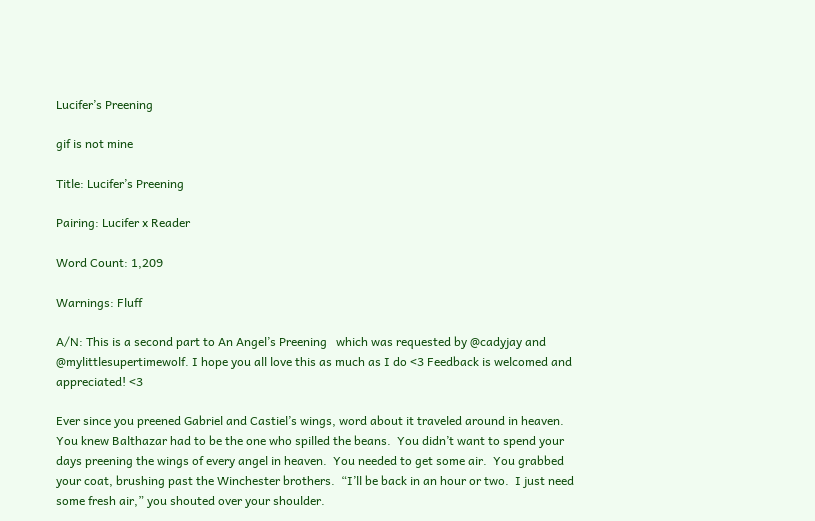Lucifer’s Preening

gif is not mine

Title: Lucifer’s Preening

Pairing: Lucifer x Reader

Word Count: 1,209

Warnings: Fluff

A/N: This is a second part to An Angel’s Preening   which was requested by @cadyjay and @mylittlesupertimewolf. I hope you all love this as much as I do <3 Feedback is welcomed and appreciated! <3

Ever since you preened Gabriel and Castiel’s wings, word about it traveled around in heaven.  You knew Balthazar had to be the one who spilled the beans.  You didn’t want to spend your days preening the wings of every angel in heaven.  You needed to get some air.  You grabbed your coat, brushing past the Winchester brothers.  “I’ll be back in an hour or two.  I just need some fresh air,” you shouted over your shoulder.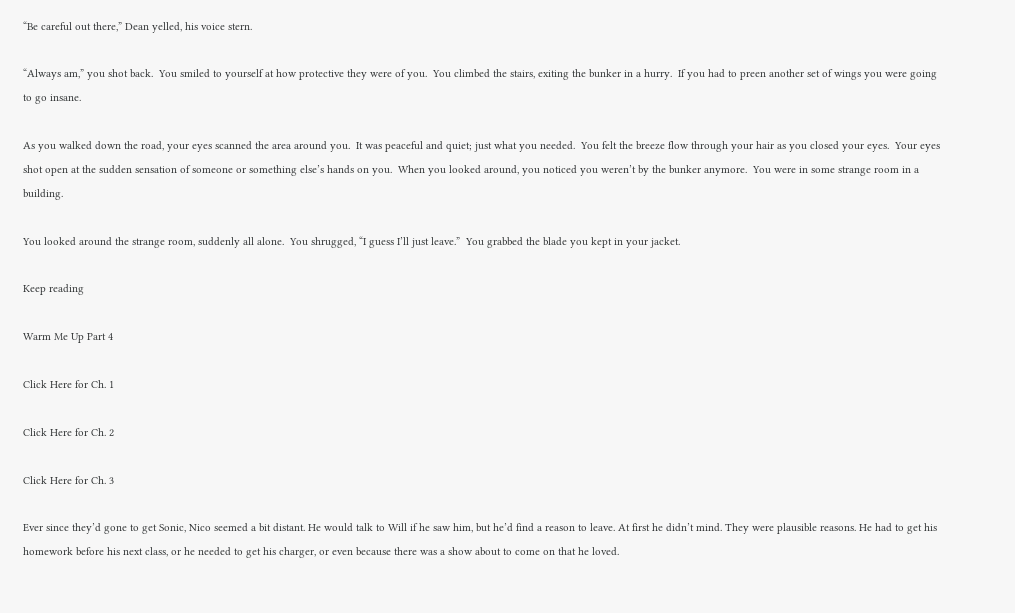“Be careful out there,” Dean yelled, his voice stern.

“Always am,” you shot back.  You smiled to yourself at how protective they were of you.  You climbed the stairs, exiting the bunker in a hurry.  If you had to preen another set of wings you were going to go insane.

As you walked down the road, your eyes scanned the area around you.  It was peaceful and quiet; just what you needed.  You felt the breeze flow through your hair as you closed your eyes.  Your eyes shot open at the sudden sensation of someone or something else’s hands on you.  When you looked around, you noticed you weren’t by the bunker anymore.  You were in some strange room in a building.

You looked around the strange room, suddenly all alone.  You shrugged, “I guess I’ll just leave.”  You grabbed the blade you kept in your jacket.

Keep reading

Warm Me Up Part 4

Click Here for Ch. 1

Click Here for Ch. 2

Click Here for Ch. 3

Ever since they’d gone to get Sonic, Nico seemed a bit distant. He would talk to Will if he saw him, but he’d find a reason to leave. At first he didn’t mind. They were plausible reasons. He had to get his homework before his next class, or he needed to get his charger, or even because there was a show about to come on that he loved.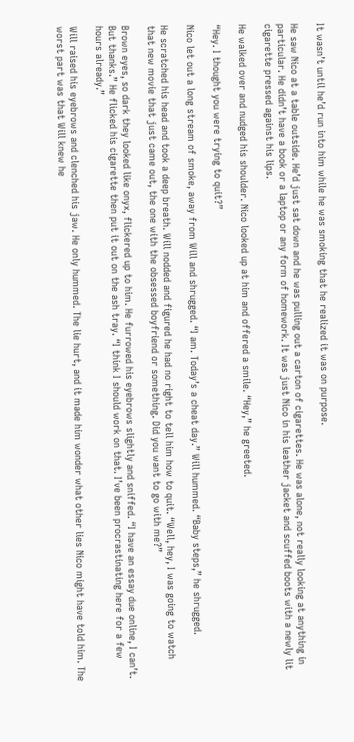It wasn’t until he’d run into him while he was smoking that he realized it was on purpose.

He saw Nico at a table outside. He’d just sat down and he was pulling out a carton of cigarettes. He was alone, not really looking at anything in particular. He didn’t have a book or a laptop or any form of homework. It was just Nico in his leather jacket and scuffed boots with a newly lit cigarette pressed against his lips.

He walked over and nudged his shoulder. Nico looked up at him and offered a smile. “Hey,” he greeted.

“Hey. I thought you were trying to quit?”

Nico let out a long stream of smoke, away from Will and shrugged. “I am. Today’s a cheat day.” Will hummed. “Baby steps,” he shrugged.

He scratched his head and took a deep breath. Will nodded and figured he had no right to tell him how to quit. “Well, hey, I was going to watch that new movie that just came out, the one with the obsessed boyfriend or something. Did you want to go with me?”

Brown eyes, so dark they looked like onyx, flickered up to him. He furrowed his eyebrows slightly and sniffed. “I have an essay due online, I can’t. But thanks.” He flicked his cigarette then put it out on the ash tray. “I think I should work on that. I’ve been procrastinating here for a few hours already.”

Will raised his eyebrows and clenched his jaw. He only hummed. The lie hurt, and it made him wonder what other lies Nico might have told him. The worst part was that Will knew he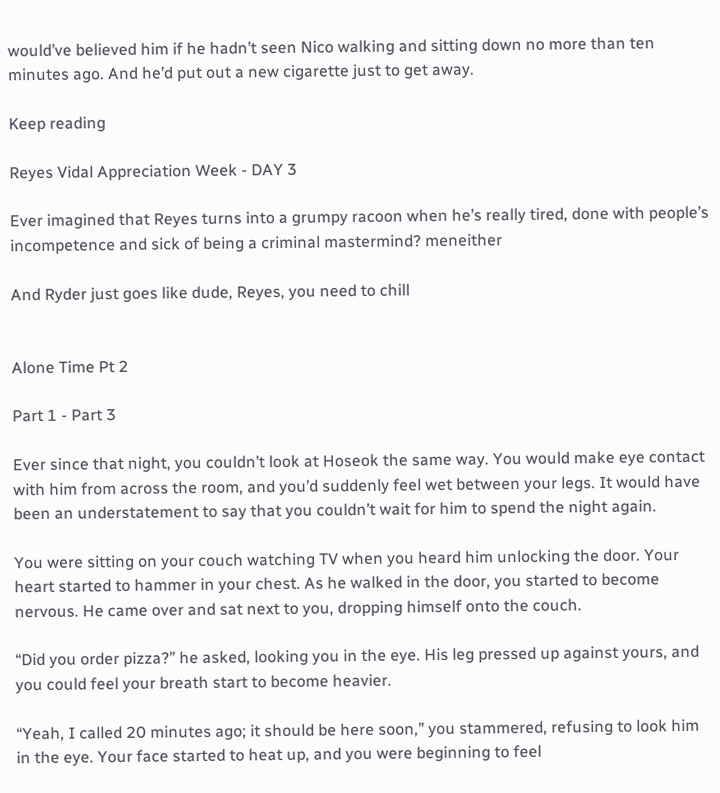would’ve believed him if he hadn’t seen Nico walking and sitting down no more than ten minutes ago. And he’d put out a new cigarette just to get away.

Keep reading

Reyes Vidal Appreciation Week - DAY 3

Ever imagined that Reyes turns into a grumpy racoon when he’s really tired, done with people’s incompetence and sick of being a criminal mastermind? meneither

And Ryder just goes like dude, Reyes, you need to chill


Alone Time Pt 2

Part 1 - Part 3

Ever since that night, you couldn’t look at Hoseok the same way. You would make eye contact with him from across the room, and you’d suddenly feel wet between your legs. It would have been an understatement to say that you couldn’t wait for him to spend the night again.

You were sitting on your couch watching TV when you heard him unlocking the door. Your heart started to hammer in your chest. As he walked in the door, you started to become nervous. He came over and sat next to you, dropping himself onto the couch.

“Did you order pizza?” he asked, looking you in the eye. His leg pressed up against yours, and you could feel your breath start to become heavier.

“Yeah, I called 20 minutes ago; it should be here soon,” you stammered, refusing to look him in the eye. Your face started to heat up, and you were beginning to feel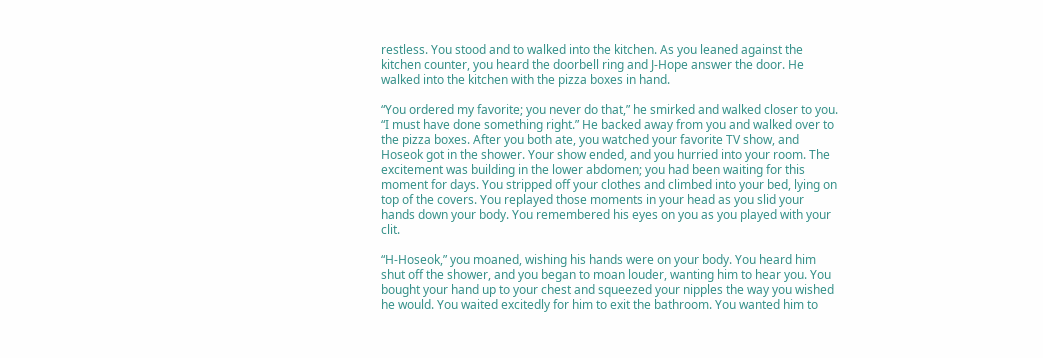restless. You stood and to walked into the kitchen. As you leaned against the kitchen counter, you heard the doorbell ring and J-Hope answer the door. He walked into the kitchen with the pizza boxes in hand.

“You ordered my favorite; you never do that,” he smirked and walked closer to you. “I must have done something right.” He backed away from you and walked over to the pizza boxes. After you both ate, you watched your favorite TV show, and Hoseok got in the shower. Your show ended, and you hurried into your room. The excitement was building in the lower abdomen; you had been waiting for this moment for days. You stripped off your clothes and climbed into your bed, lying on top of the covers. You replayed those moments in your head as you slid your hands down your body. You remembered his eyes on you as you played with your clit.

“H-Hoseok,” you moaned, wishing his hands were on your body. You heard him shut off the shower, and you began to moan louder, wanting him to hear you. You bought your hand up to your chest and squeezed your nipples the way you wished he would. You waited excitedly for him to exit the bathroom. You wanted him to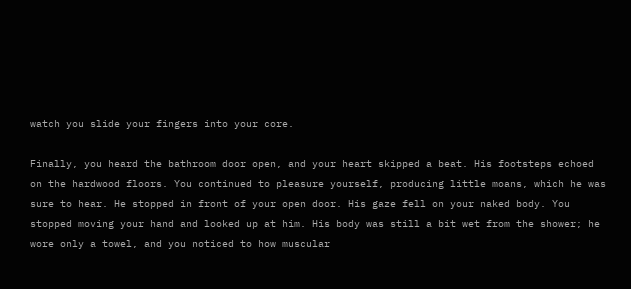watch you slide your fingers into your core.

Finally, you heard the bathroom door open, and your heart skipped a beat. His footsteps echoed on the hardwood floors. You continued to pleasure yourself, producing little moans, which he was sure to hear. He stopped in front of your open door. His gaze fell on your naked body. You stopped moving your hand and looked up at him. His body was still a bit wet from the shower; he wore only a towel, and you noticed to how muscular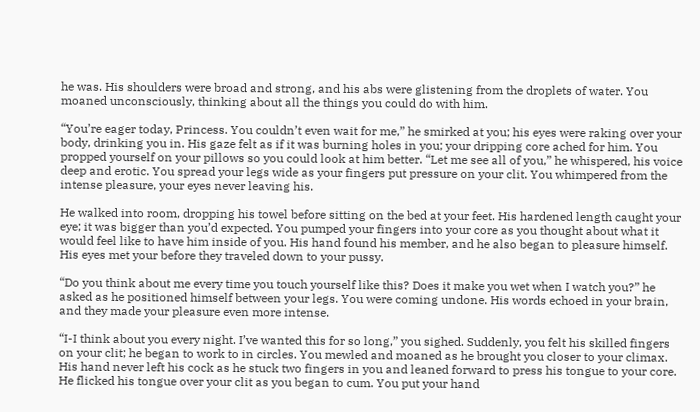he was. His shoulders were broad and strong, and his abs were glistening from the droplets of water. You moaned unconsciously, thinking about all the things you could do with him.

“You’re eager today, Princess. You couldn’t even wait for me,” he smirked at you; his eyes were raking over your body, drinking you in. His gaze felt as if it was burning holes in you; your dripping core ached for him. You propped yourself on your pillows so you could look at him better. “Let me see all of you,” he whispered, his voice deep and erotic. You spread your legs wide as your fingers put pressure on your clit. You whimpered from the intense pleasure, your eyes never leaving his.

He walked into room, dropping his towel before sitting on the bed at your feet. His hardened length caught your eye; it was bigger than you’d expected. You pumped your fingers into your core as you thought about what it would feel like to have him inside of you. His hand found his member, and he also began to pleasure himself. His eyes met your before they traveled down to your pussy.

“Do you think about me every time you touch yourself like this? Does it make you wet when I watch you?” he asked as he positioned himself between your legs. You were coming undone. His words echoed in your brain, and they made your pleasure even more intense.

“I-I think about you every night. I’ve wanted this for so long,” you sighed. Suddenly, you felt his skilled fingers on your clit; he began to work to in circles. You mewled and moaned as he brought you closer to your climax. His hand never left his cock as he stuck two fingers in you and leaned forward to press his tongue to your core. He flicked his tongue over your clit as you began to cum. You put your hand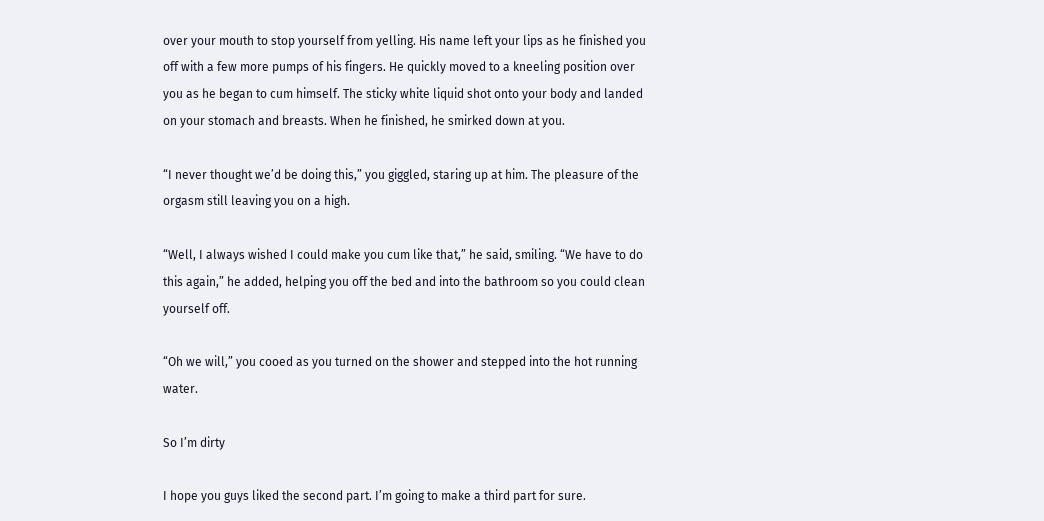over your mouth to stop yourself from yelling. His name left your lips as he finished you off with a few more pumps of his fingers. He quickly moved to a kneeling position over you as he began to cum himself. The sticky white liquid shot onto your body and landed on your stomach and breasts. When he finished, he smirked down at you.

“I never thought we’d be doing this,” you giggled, staring up at him. The pleasure of the orgasm still leaving you on a high.

“Well, I always wished I could make you cum like that,” he said, smiling. “We have to do this again,” he added, helping you off the bed and into the bathroom so you could clean yourself off.

“Oh we will,” you cooed as you turned on the shower and stepped into the hot running water.

So I’m dirty

I hope you guys liked the second part. I’m going to make a third part for sure.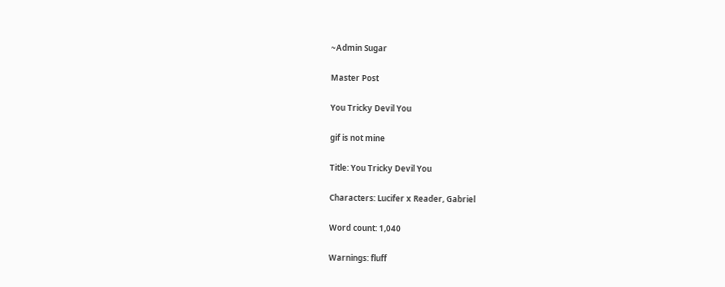~Admin Sugar

Master Post

You Tricky Devil You

gif is not mine

Title: You Tricky Devil You

Characters: Lucifer x Reader, Gabriel

Word count: 1,040

Warnings: fluff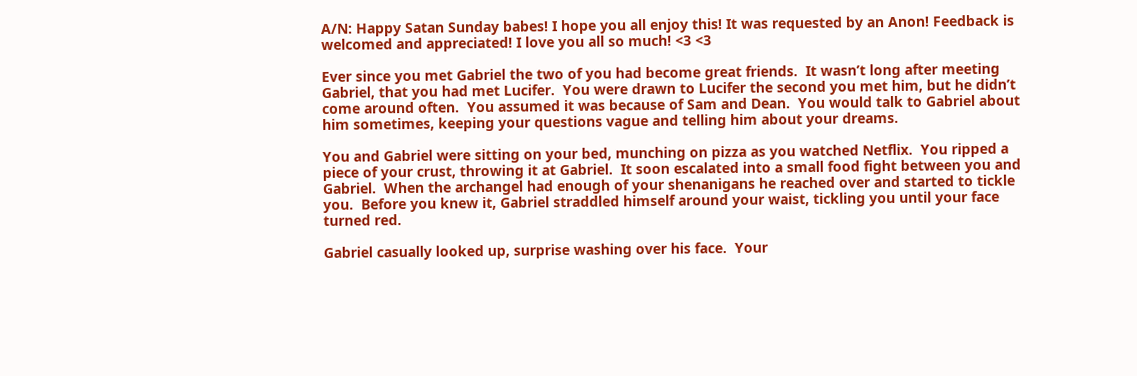A/N: Happy Satan Sunday babes! I hope you all enjoy this! It was requested by an Anon! Feedback is welcomed and appreciated! I love you all so much! <3 <3

Ever since you met Gabriel the two of you had become great friends.  It wasn’t long after meeting Gabriel, that you had met Lucifer.  You were drawn to Lucifer the second you met him, but he didn’t come around often.  You assumed it was because of Sam and Dean.  You would talk to Gabriel about him sometimes, keeping your questions vague and telling him about your dreams.

You and Gabriel were sitting on your bed, munching on pizza as you watched Netflix.  You ripped a piece of your crust, throwing it at Gabriel.  It soon escalated into a small food fight between you and Gabriel.  When the archangel had enough of your shenanigans he reached over and started to tickle you.  Before you knew it, Gabriel straddled himself around your waist, tickling you until your face turned red.

Gabriel casually looked up, surprise washing over his face.  Your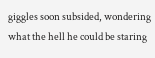giggles soon subsided, wondering what the hell he could be staring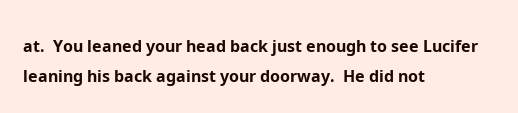at.  You leaned your head back just enough to see Lucifer leaning his back against your doorway.  He did not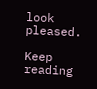look pleased.

Keep reading